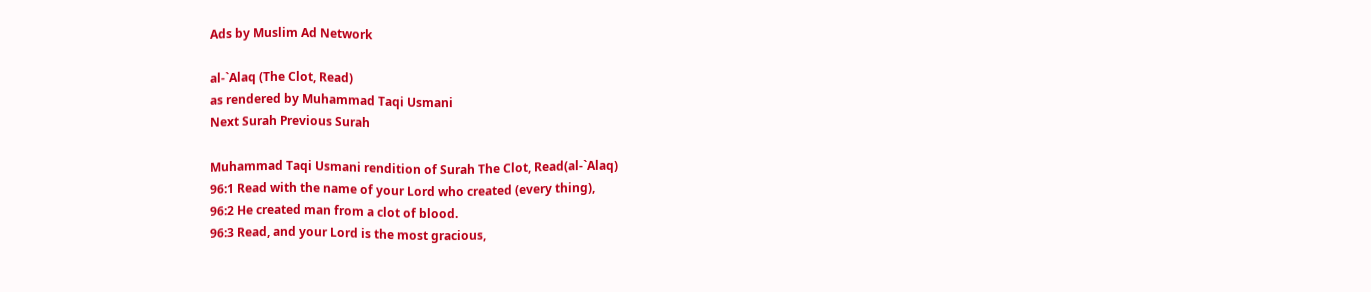Ads by Muslim Ad Network

al-`Alaq (The Clot, Read)
as rendered by Muhammad Taqi Usmani
Next Surah Previous Surah

Muhammad Taqi Usmani rendition of Surah The Clot, Read(al-`Alaq)
96:1 Read with the name of your Lord who created (every thing),
96:2 He created man from a clot of blood.
96:3 Read, and your Lord is the most gracious,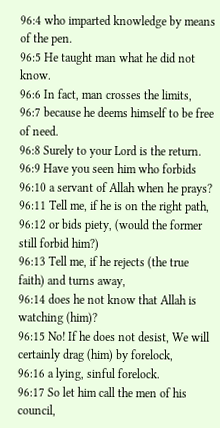96:4 who imparted knowledge by means of the pen.
96:5 He taught man what he did not know.
96:6 In fact, man crosses the limits,
96:7 because he deems himself to be free of need.
96:8 Surely to your Lord is the return.
96:9 Have you seen him who forbids
96:10 a servant of Allah when he prays?
96:11 Tell me, if he is on the right path,
96:12 or bids piety, (would the former still forbid him?)
96:13 Tell me, if he rejects (the true faith) and turns away,
96:14 does he not know that Allah is watching (him)?
96:15 No! If he does not desist, We will certainly drag (him) by forelock,
96:16 a lying, sinful forelock.
96:17 So let him call the men of his council,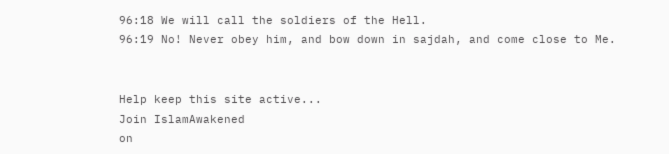96:18 We will call the soldiers of the Hell.
96:19 No! Never obey him, and bow down in sajdah, and come close to Me.


Help keep this site active...
Join IslamAwakened
on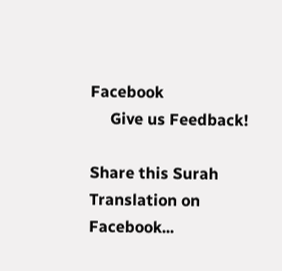Facebook
     Give us Feedback!

Share this Surah Translation on Facebook...